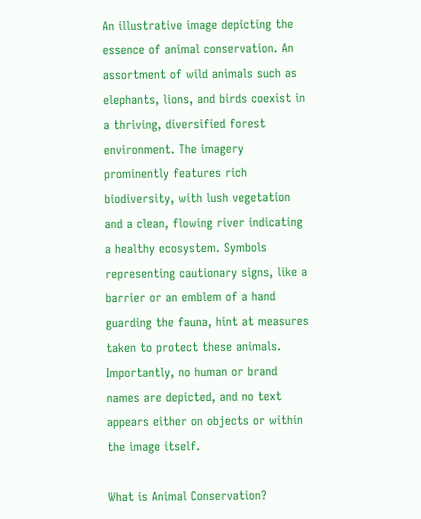An illustrative image depicting the essence of animal conservation. An assortment of wild animals such as elephants, lions, and birds coexist in a thriving, diversified forest environment. The imagery prominently features rich biodiversity, with lush vegetation and a clean, flowing river indicating a healthy ecosystem. Symbols representing cautionary signs, like a barrier or an emblem of a hand guarding the fauna, hint at measures taken to protect these animals. Importantly, no human or brand names are depicted, and no text appears either on objects or within the image itself.

What is Animal Conservation?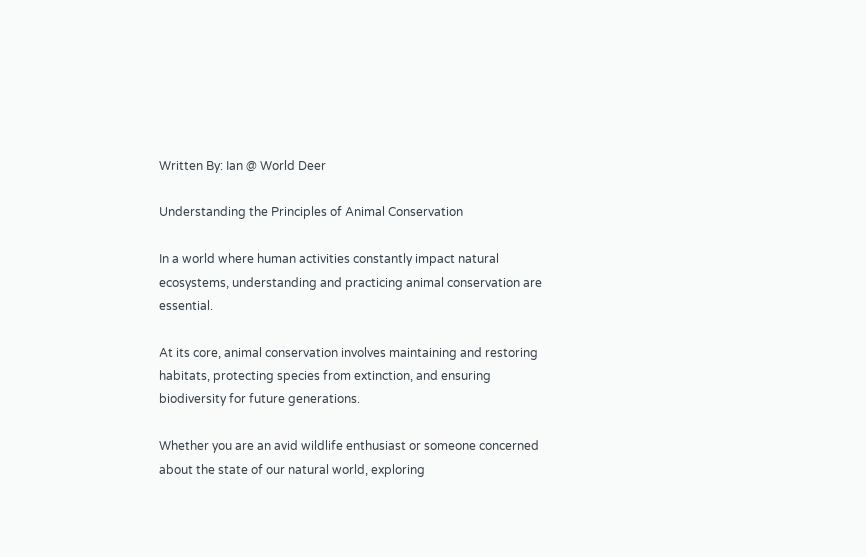Written By: Ian @ World Deer

Understanding the Principles of Animal Conservation

In a world where human activities constantly impact natural ecosystems, understanding and practicing animal conservation are essential.

At its core, animal conservation involves maintaining and restoring habitats, protecting species from extinction, and ensuring biodiversity for future generations.

Whether you are an avid wildlife enthusiast or someone concerned about the state of our natural world, exploring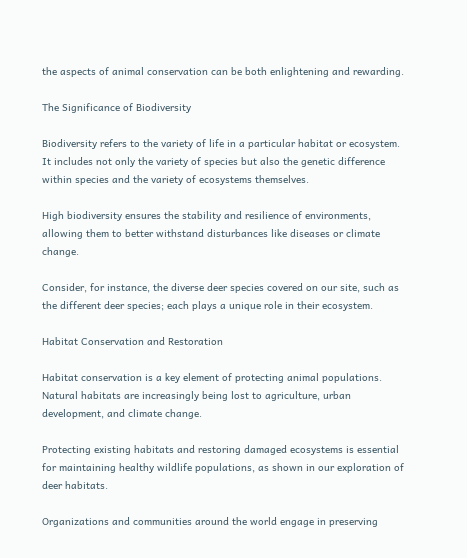the aspects of animal conservation can be both enlightening and rewarding.

The Significance of Biodiversity

Biodiversity refers to the variety of life in a particular habitat or ecosystem. It includes not only the variety of species but also the genetic difference within species and the variety of ecosystems themselves.

High biodiversity ensures the stability and resilience of environments, allowing them to better withstand disturbances like diseases or climate change.

Consider, for instance, the diverse deer species covered on our site, such as the different deer species; each plays a unique role in their ecosystem.

Habitat Conservation and Restoration

Habitat conservation is a key element of protecting animal populations. Natural habitats are increasingly being lost to agriculture, urban development, and climate change.

Protecting existing habitats and restoring damaged ecosystems is essential for maintaining healthy wildlife populations, as shown in our exploration of deer habitats.

Organizations and communities around the world engage in preserving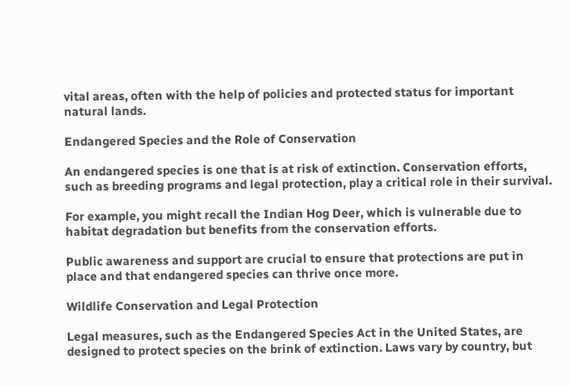vital areas, often with the help of policies and protected status for important natural lands.

Endangered Species and the Role of Conservation

An endangered species is one that is at risk of extinction. Conservation efforts, such as breeding programs and legal protection, play a critical role in their survival.

For example, you might recall the Indian Hog Deer, which is vulnerable due to habitat degradation but benefits from the conservation efforts.

Public awareness and support are crucial to ensure that protections are put in place and that endangered species can thrive once more.

Wildlife Conservation and Legal Protection

Legal measures, such as the Endangered Species Act in the United States, are designed to protect species on the brink of extinction. Laws vary by country, but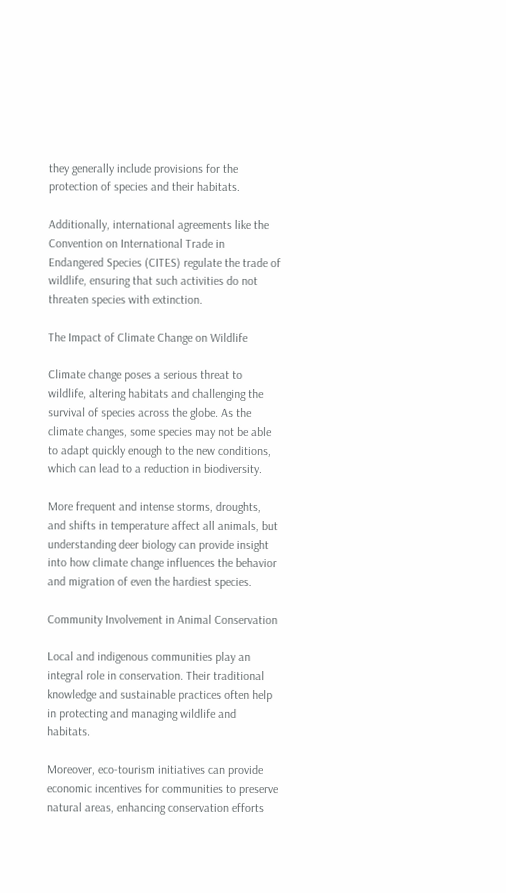they generally include provisions for the protection of species and their habitats.

Additionally, international agreements like the Convention on International Trade in Endangered Species (CITES) regulate the trade of wildlife, ensuring that such activities do not threaten species with extinction.

The Impact of Climate Change on Wildlife

Climate change poses a serious threat to wildlife, altering habitats and challenging the survival of species across the globe. As the climate changes, some species may not be able to adapt quickly enough to the new conditions, which can lead to a reduction in biodiversity.

More frequent and intense storms, droughts, and shifts in temperature affect all animals, but understanding deer biology can provide insight into how climate change influences the behavior and migration of even the hardiest species.

Community Involvement in Animal Conservation

Local and indigenous communities play an integral role in conservation. Their traditional knowledge and sustainable practices often help in protecting and managing wildlife and habitats.

Moreover, eco-tourism initiatives can provide economic incentives for communities to preserve natural areas, enhancing conservation efforts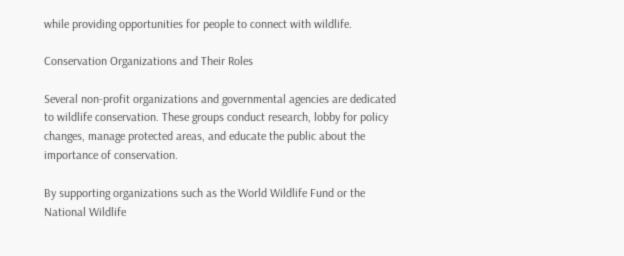while providing opportunities for people to connect with wildlife.

Conservation Organizations and Their Roles

Several non-profit organizations and governmental agencies are dedicated to wildlife conservation. These groups conduct research, lobby for policy changes, manage protected areas, and educate the public about the importance of conservation.

By supporting organizations such as the World Wildlife Fund or the National Wildlife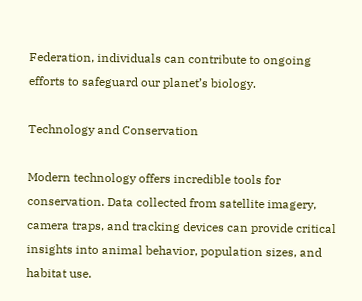Federation, individuals can contribute to ongoing efforts to safeguard our planet’s biology.

Technology and Conservation

Modern technology offers incredible tools for conservation. Data collected from satellite imagery, camera traps, and tracking devices can provide critical insights into animal behavior, population sizes, and habitat use.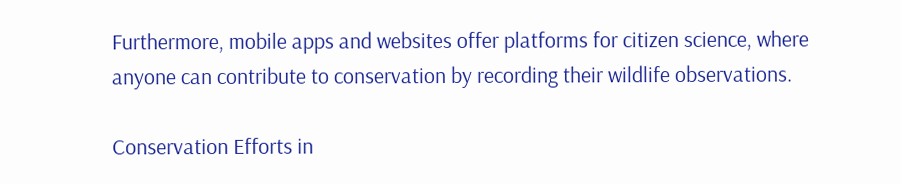Furthermore, mobile apps and websites offer platforms for citizen science, where anyone can contribute to conservation by recording their wildlife observations.

Conservation Efforts in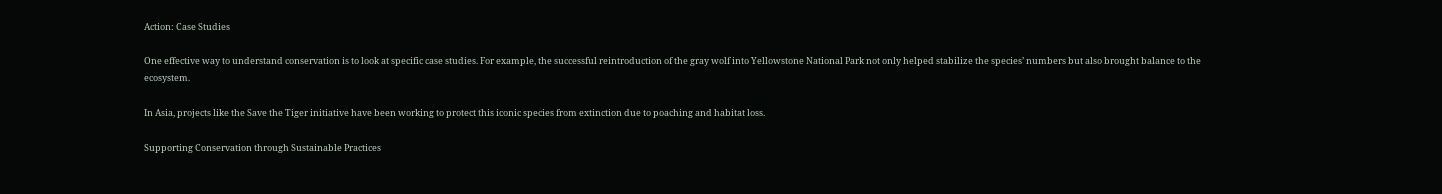Action: Case Studies

One effective way to understand conservation is to look at specific case studies. For example, the successful reintroduction of the gray wolf into Yellowstone National Park not only helped stabilize the species’ numbers but also brought balance to the ecosystem.

In Asia, projects like the Save the Tiger initiative have been working to protect this iconic species from extinction due to poaching and habitat loss.

Supporting Conservation through Sustainable Practices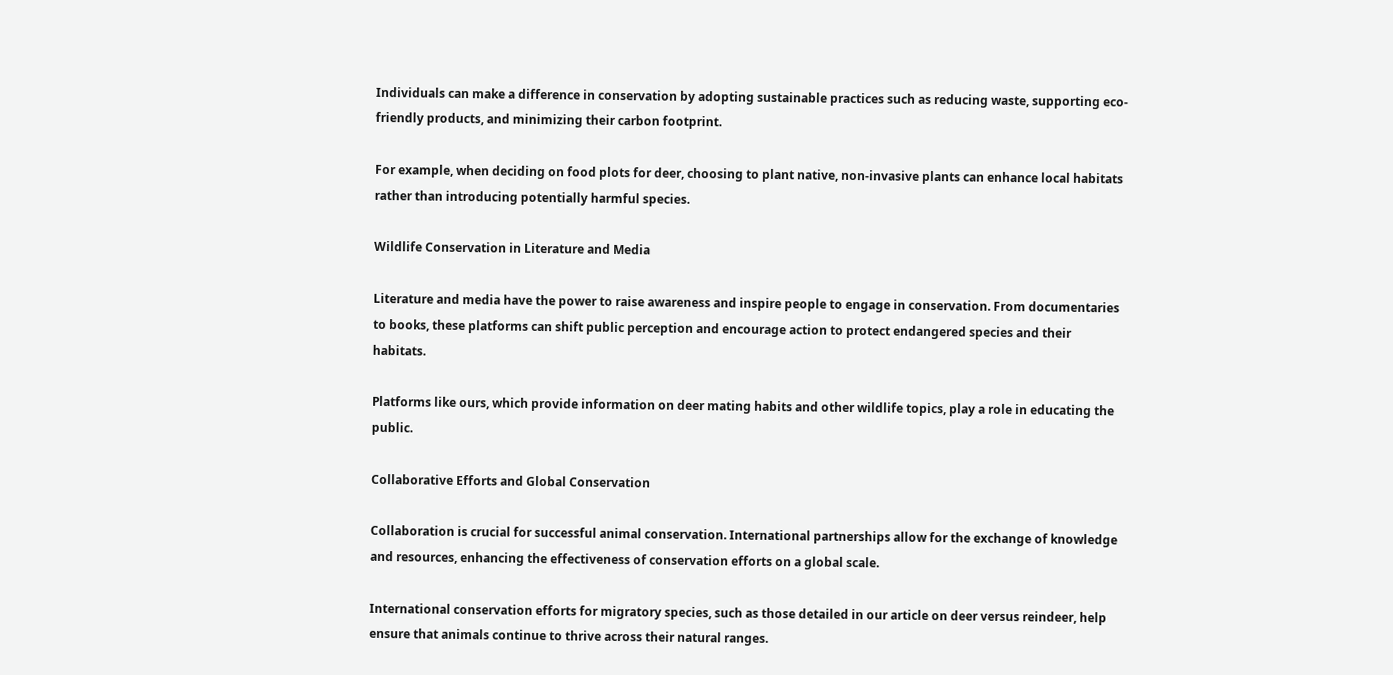Individuals can make a difference in conservation by adopting sustainable practices such as reducing waste, supporting eco-friendly products, and minimizing their carbon footprint.

For example, when deciding on food plots for deer, choosing to plant native, non-invasive plants can enhance local habitats rather than introducing potentially harmful species.

Wildlife Conservation in Literature and Media

Literature and media have the power to raise awareness and inspire people to engage in conservation. From documentaries to books, these platforms can shift public perception and encourage action to protect endangered species and their habitats.

Platforms like ours, which provide information on deer mating habits and other wildlife topics, play a role in educating the public.

Collaborative Efforts and Global Conservation

Collaboration is crucial for successful animal conservation. International partnerships allow for the exchange of knowledge and resources, enhancing the effectiveness of conservation efforts on a global scale.

International conservation efforts for migratory species, such as those detailed in our article on deer versus reindeer, help ensure that animals continue to thrive across their natural ranges.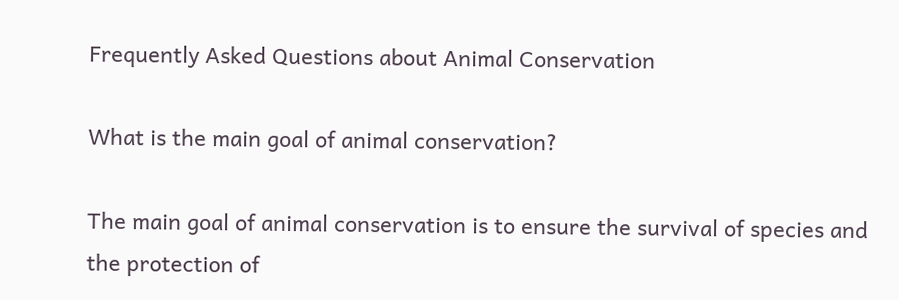Frequently Asked Questions about Animal Conservation

What is the main goal of animal conservation?

The main goal of animal conservation is to ensure the survival of species and the protection of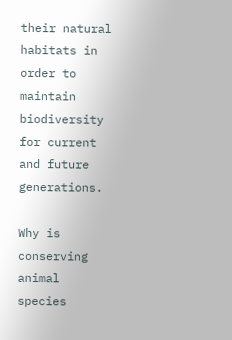their natural habitats in order to maintain biodiversity for current and future generations.

Why is conserving animal species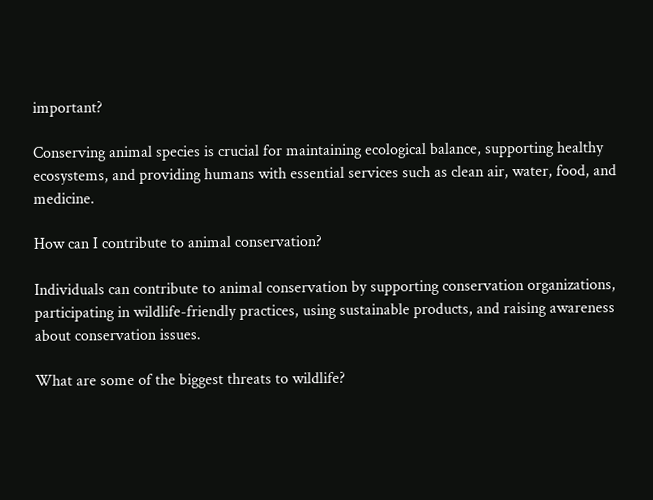important?

Conserving animal species is crucial for maintaining ecological balance, supporting healthy ecosystems, and providing humans with essential services such as clean air, water, food, and medicine.

How can I contribute to animal conservation?

Individuals can contribute to animal conservation by supporting conservation organizations, participating in wildlife-friendly practices, using sustainable products, and raising awareness about conservation issues.

What are some of the biggest threats to wildlife?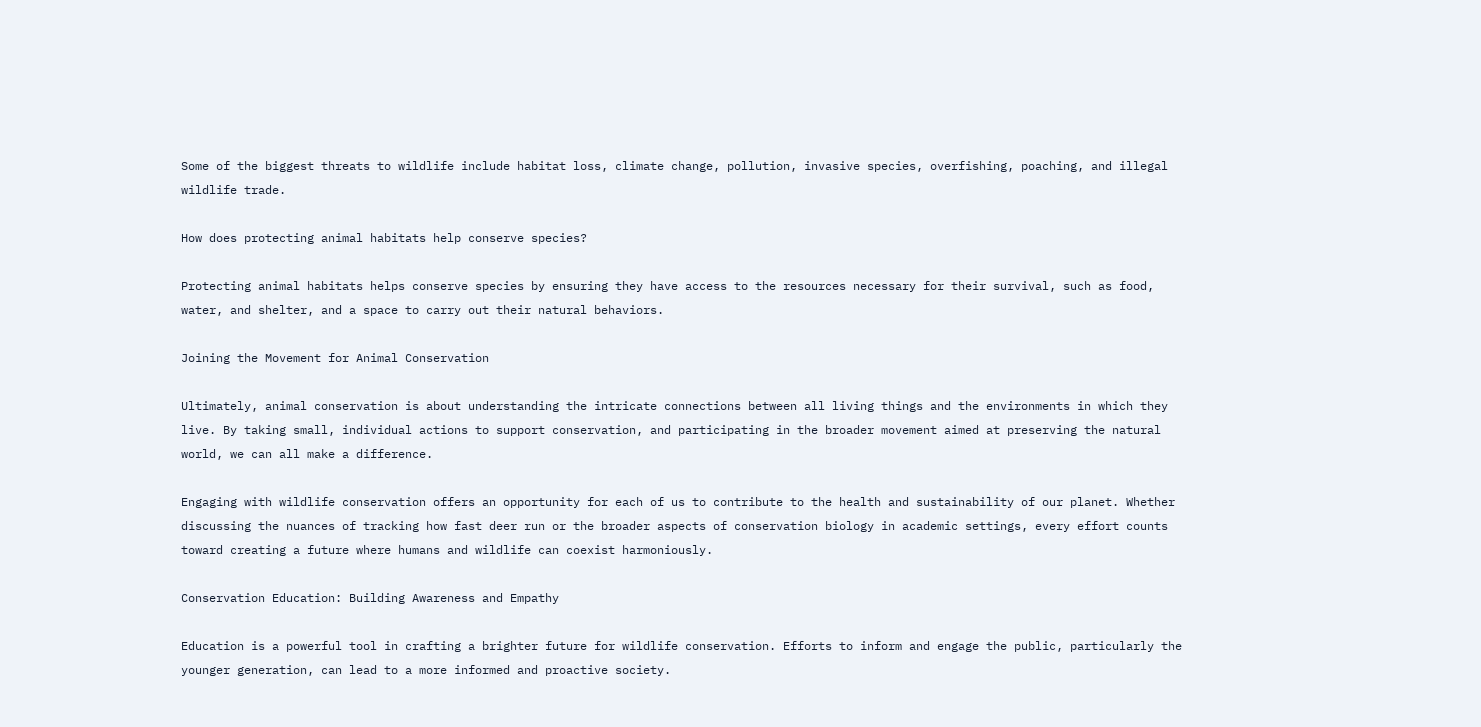Some of the biggest threats to wildlife include habitat loss, climate change, pollution, invasive species, overfishing, poaching, and illegal wildlife trade.

How does protecting animal habitats help conserve species?

Protecting animal habitats helps conserve species by ensuring they have access to the resources necessary for their survival, such as food, water, and shelter, and a space to carry out their natural behaviors.

Joining the Movement for Animal Conservation

Ultimately, animal conservation is about understanding the intricate connections between all living things and the environments in which they live. By taking small, individual actions to support conservation, and participating in the broader movement aimed at preserving the natural world, we can all make a difference.

Engaging with wildlife conservation offers an opportunity for each of us to contribute to the health and sustainability of our planet. Whether discussing the nuances of tracking how fast deer run or the broader aspects of conservation biology in academic settings, every effort counts toward creating a future where humans and wildlife can coexist harmoniously.

Conservation Education: Building Awareness and Empathy

Education is a powerful tool in crafting a brighter future for wildlife conservation. Efforts to inform and engage the public, particularly the younger generation, can lead to a more informed and proactive society.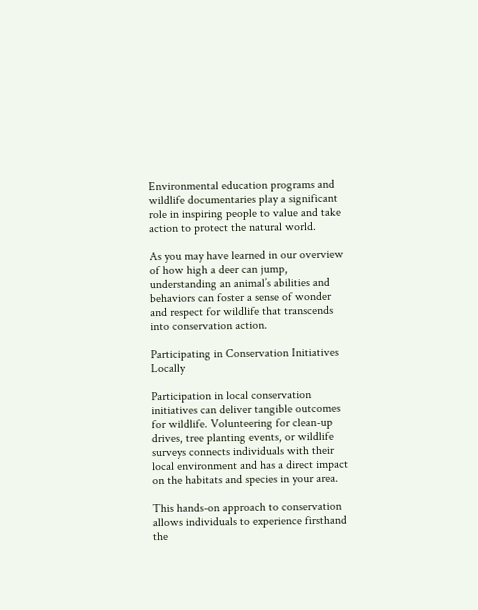Environmental education programs and wildlife documentaries play a significant role in inspiring people to value and take action to protect the natural world.

As you may have learned in our overview of how high a deer can jump, understanding an animal’s abilities and behaviors can foster a sense of wonder and respect for wildlife that transcends into conservation action.

Participating in Conservation Initiatives Locally

Participation in local conservation initiatives can deliver tangible outcomes for wildlife. Volunteering for clean-up drives, tree planting events, or wildlife surveys connects individuals with their local environment and has a direct impact on the habitats and species in your area.

This hands-on approach to conservation allows individuals to experience firsthand the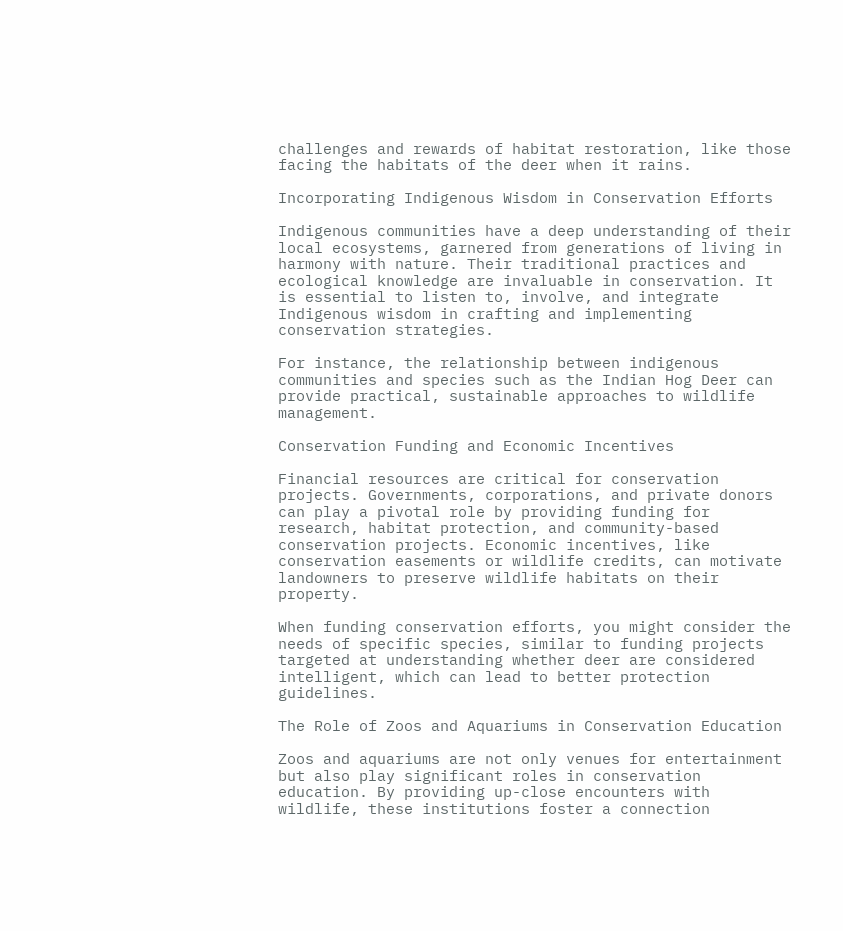challenges and rewards of habitat restoration, like those facing the habitats of the deer when it rains.

Incorporating Indigenous Wisdom in Conservation Efforts

Indigenous communities have a deep understanding of their local ecosystems, garnered from generations of living in harmony with nature. Their traditional practices and ecological knowledge are invaluable in conservation. It is essential to listen to, involve, and integrate Indigenous wisdom in crafting and implementing conservation strategies.

For instance, the relationship between indigenous communities and species such as the Indian Hog Deer can provide practical, sustainable approaches to wildlife management.

Conservation Funding and Economic Incentives

Financial resources are critical for conservation projects. Governments, corporations, and private donors can play a pivotal role by providing funding for research, habitat protection, and community-based conservation projects. Economic incentives, like conservation easements or wildlife credits, can motivate landowners to preserve wildlife habitats on their property.

When funding conservation efforts, you might consider the needs of specific species, similar to funding projects targeted at understanding whether deer are considered intelligent, which can lead to better protection guidelines.

The Role of Zoos and Aquariums in Conservation Education

Zoos and aquariums are not only venues for entertainment but also play significant roles in conservation education. By providing up-close encounters with wildlife, these institutions foster a connection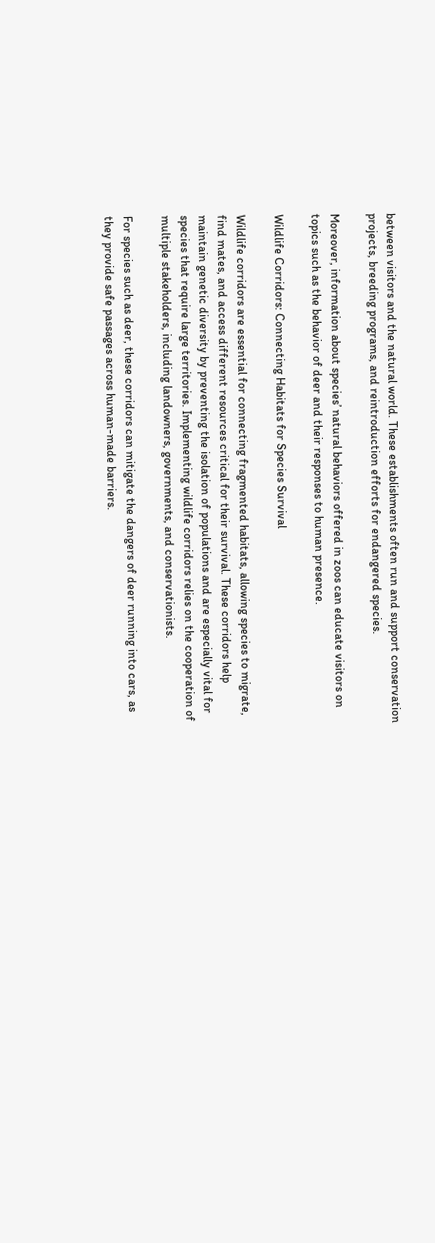between visitors and the natural world. These establishments often run and support conservation projects, breeding programs, and reintroduction efforts for endangered species.

Moreover, information about species’ natural behaviors offered in zoos can educate visitors on topics such as the behavior of deer and their responses to human presence.

Wildlife Corridors: Connecting Habitats for Species Survival

Wildlife corridors are essential for connecting fragmented habitats, allowing species to migrate, find mates, and access different resources critical for their survival. These corridors help maintain genetic diversity by preventing the isolation of populations and are especially vital for species that require large territories. Implementing wildlife corridors relies on the cooperation of multiple stakeholders, including landowners, governments, and conservationists.

For species such as deer, these corridors can mitigate the dangers of deer running into cars, as they provide safe passages across human-made barriers.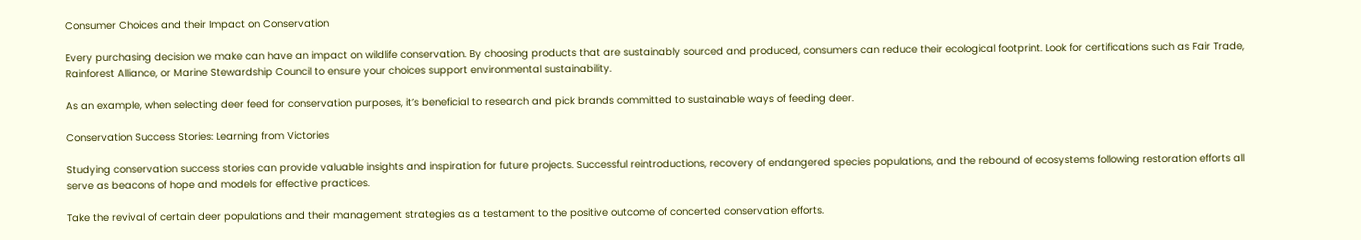Consumer Choices and their Impact on Conservation

Every purchasing decision we make can have an impact on wildlife conservation. By choosing products that are sustainably sourced and produced, consumers can reduce their ecological footprint. Look for certifications such as Fair Trade, Rainforest Alliance, or Marine Stewardship Council to ensure your choices support environmental sustainability.

As an example, when selecting deer feed for conservation purposes, it’s beneficial to research and pick brands committed to sustainable ways of feeding deer.

Conservation Success Stories: Learning from Victories

Studying conservation success stories can provide valuable insights and inspiration for future projects. Successful reintroductions, recovery of endangered species populations, and the rebound of ecosystems following restoration efforts all serve as beacons of hope and models for effective practices.

Take the revival of certain deer populations and their management strategies as a testament to the positive outcome of concerted conservation efforts.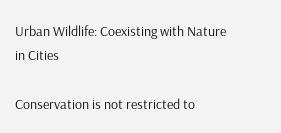Urban Wildlife: Coexisting with Nature in Cities

Conservation is not restricted to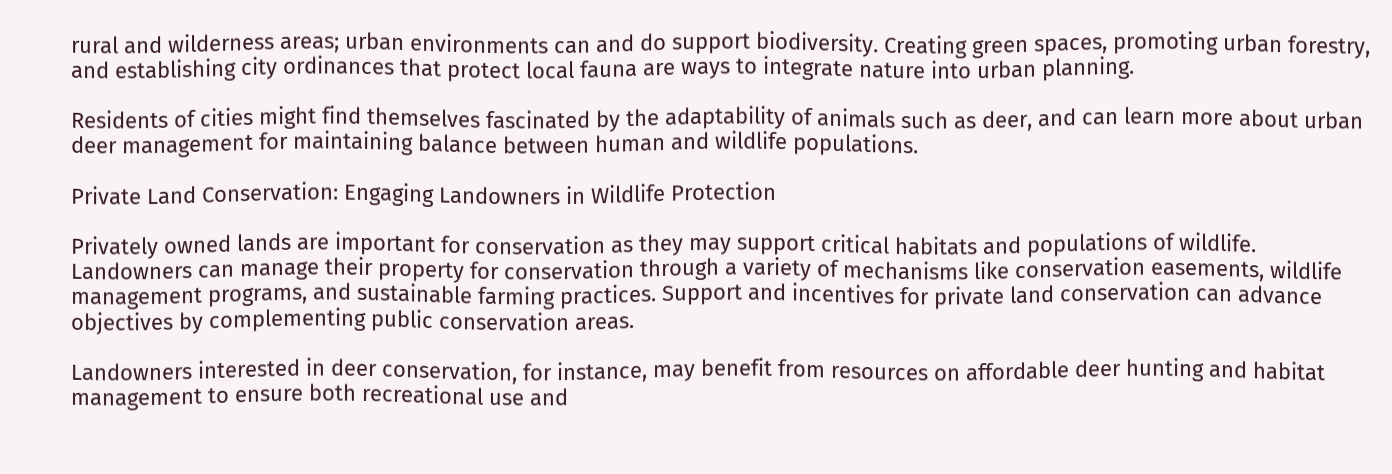rural and wilderness areas; urban environments can and do support biodiversity. Creating green spaces, promoting urban forestry, and establishing city ordinances that protect local fauna are ways to integrate nature into urban planning.

Residents of cities might find themselves fascinated by the adaptability of animals such as deer, and can learn more about urban deer management for maintaining balance between human and wildlife populations.

Private Land Conservation: Engaging Landowners in Wildlife Protection

Privately owned lands are important for conservation as they may support critical habitats and populations of wildlife. Landowners can manage their property for conservation through a variety of mechanisms like conservation easements, wildlife management programs, and sustainable farming practices. Support and incentives for private land conservation can advance objectives by complementing public conservation areas.

Landowners interested in deer conservation, for instance, may benefit from resources on affordable deer hunting and habitat management to ensure both recreational use and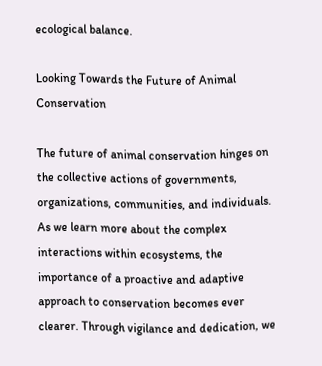ecological balance.

Looking Towards the Future of Animal Conservation

The future of animal conservation hinges on the collective actions of governments, organizations, communities, and individuals. As we learn more about the complex interactions within ecosystems, the importance of a proactive and adaptive approach to conservation becomes ever clearer. Through vigilance and dedication, we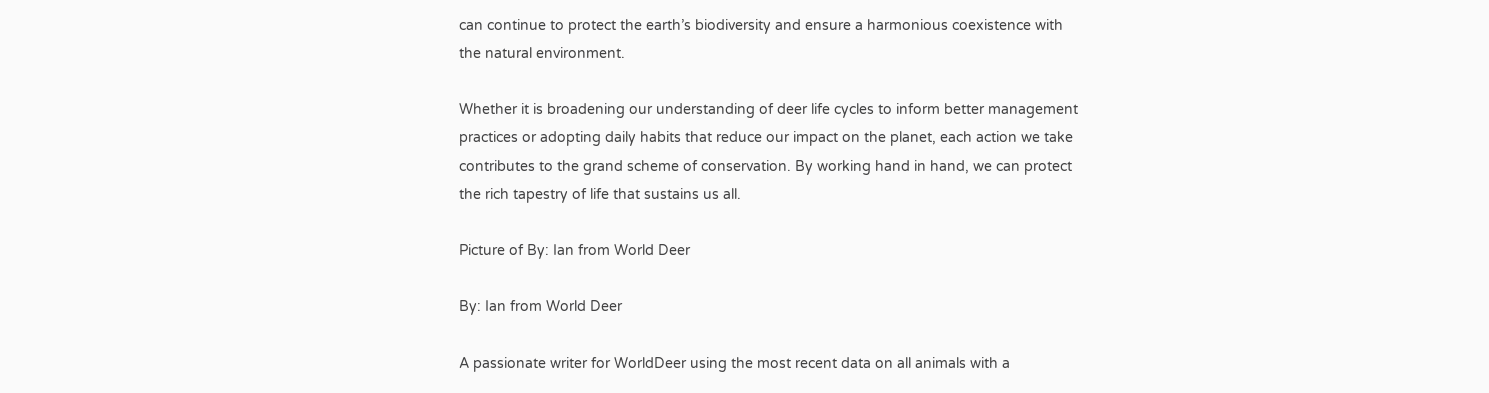can continue to protect the earth’s biodiversity and ensure a harmonious coexistence with the natural environment.

Whether it is broadening our understanding of deer life cycles to inform better management practices or adopting daily habits that reduce our impact on the planet, each action we take contributes to the grand scheme of conservation. By working hand in hand, we can protect the rich tapestry of life that sustains us all.

Picture of By: Ian from World Deer

By: Ian from World Deer

A passionate writer for WorldDeer using the most recent data on all animals with a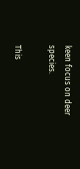keen focus on deer species.

This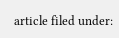article filed under: